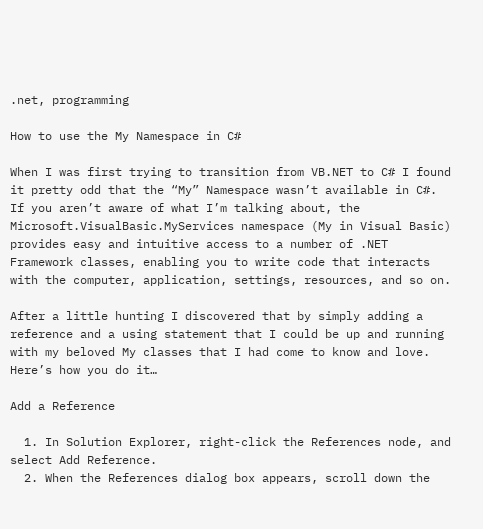.net, programming

How to use the My Namespace in C#

When I was first trying to transition from VB.NET to C# I found it pretty odd that the “My” Namespace wasn’t available in C#.  If you aren’t aware of what I’m talking about, the Microsoft.VisualBasic.MyServices namespace (My in Visual Basic) provides easy and intuitive access to a number of .NET Framework classes, enabling you to write code that interacts with the computer, application, settings, resources, and so on.

After a little hunting I discovered that by simply adding a reference and a using statement that I could be up and running with my beloved My classes that I had come to know and love.  Here’s how you do it…

Add a Reference

  1. In Solution Explorer, right-click the References node, and select Add Reference.
  2. When the References dialog box appears, scroll down the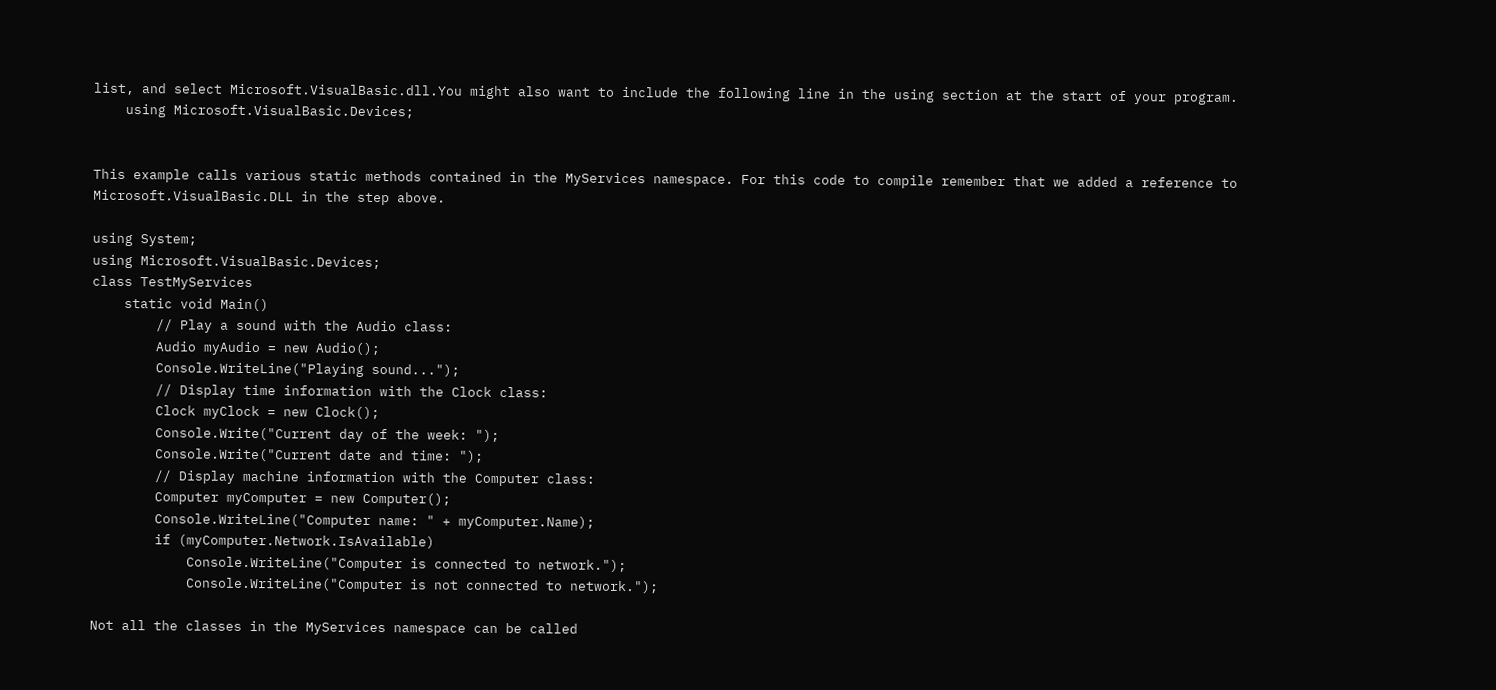list, and select Microsoft.VisualBasic.dll.You might also want to include the following line in the using section at the start of your program.
    using Microsoft.VisualBasic.Devices;


This example calls various static methods contained in the MyServices namespace. For this code to compile remember that we added a reference to Microsoft.VisualBasic.DLL in the step above.

using System;
using Microsoft.VisualBasic.Devices;
class TestMyServices
    static void Main()
        // Play a sound with the Audio class:
        Audio myAudio = new Audio();
        Console.WriteLine("Playing sound...");
        // Display time information with the Clock class:
        Clock myClock = new Clock();
        Console.Write("Current day of the week: ");
        Console.Write("Current date and time: ");
        // Display machine information with the Computer class:
        Computer myComputer = new Computer();
        Console.WriteLine("Computer name: " + myComputer.Name);
        if (myComputer.Network.IsAvailable)
            Console.WriteLine("Computer is connected to network.");
            Console.WriteLine("Computer is not connected to network.");

Not all the classes in the MyServices namespace can be called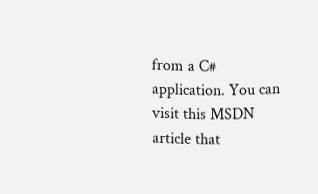from a C# application. You can visit this MSDN article that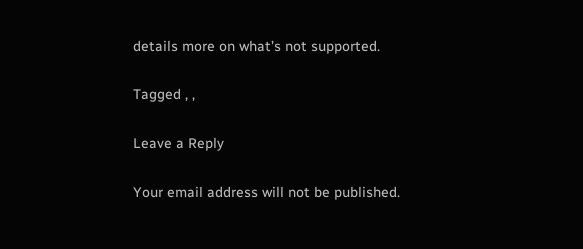details more on what’s not supported.

Tagged , ,

Leave a Reply

Your email address will not be published.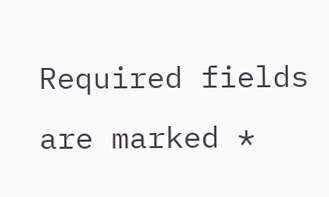Required fields are marked *